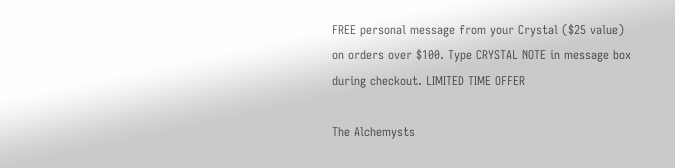FREE personal message from your Crystal ($25 value) on orders over $100. Type CRYSTAL NOTE in message box during checkout. LIMITED TIME OFFER

The Alchemysts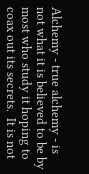Alchemy - true alchemy - is not what it is believed to be by most who study it hoping to coax out its secrets.  It is not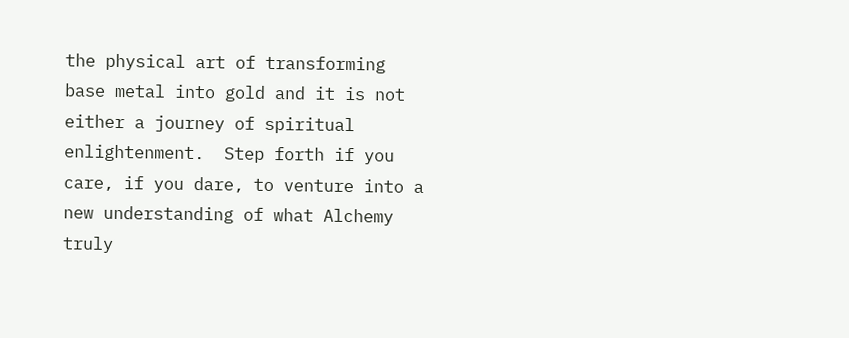the physical art of transforming base metal into gold and it is not either a journey of spiritual enlightenment.  Step forth if you care, if you dare, to venture into a new understanding of what Alchemy truly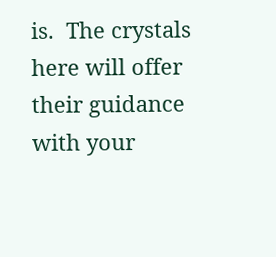is.  The crystals here will offer their guidance with your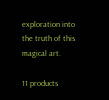exploration into the truth of this magical art.

11 products